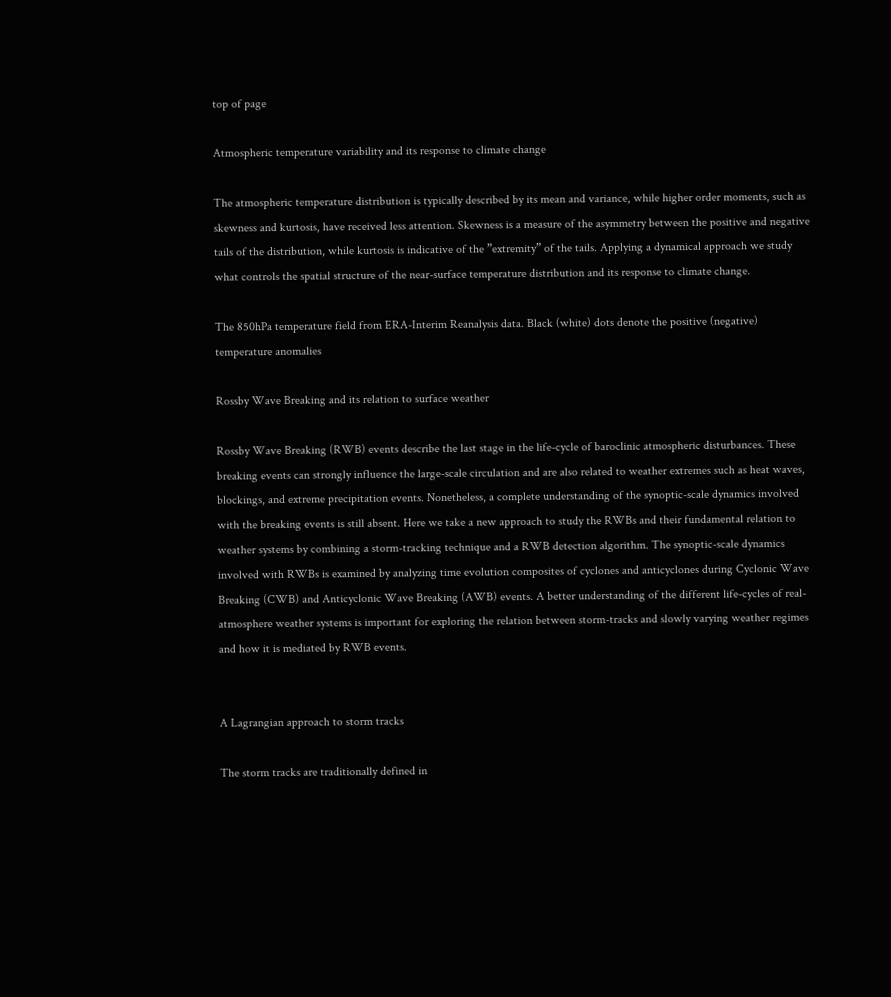top of page

Atmospheric temperature variability and its response to climate change

The atmospheric temperature distribution is typically described by its mean and variance, while higher order moments, such as skewness and kurtosis, have received less attention. Skewness is a measure of the asymmetry between the positive and negative tails of the distribution, while kurtosis is indicative of the ”extremity” of the tails. Applying a dynamical approach we study what controls the spatial structure of the near-surface temperature distribution and its response to climate change.

The 850hPa temperature field from ERA-Interim Reanalysis data. Black (white) dots denote the positive (negative) temperature anomalies

Rossby Wave Breaking and its relation to surface weather

Rossby Wave Breaking (RWB) events describe the last stage in the life-cycle of baroclinic atmospheric disturbances. These breaking events can strongly influence the large-scale circulation and are also related to weather extremes such as heat waves, blockings, and extreme precipitation events. Nonetheless, a complete understanding of the synoptic-scale dynamics involved with the breaking events is still absent. Here we take a new approach to study the RWBs and their fundamental relation to weather systems by combining a storm-tracking technique and a RWB detection algorithm. The synoptic-scale dynamics involved with RWBs is examined by analyzing time evolution composites of cyclones and anticyclones during Cyclonic Wave Breaking (CWB) and Anticyclonic Wave Breaking (AWB) events. A better understanding of the different life-cycles of real-atmosphere weather systems is important for exploring the relation between storm-tracks and slowly varying weather regimes and how it is mediated by RWB events.


A Lagrangian approach to storm tracks

The storm tracks are traditionally defined in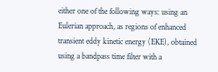either one of the following ways: using an Eulerian approach, as regions of enhanced transient eddy kinetic energy (EKE), obtained using a bandpass time filter with a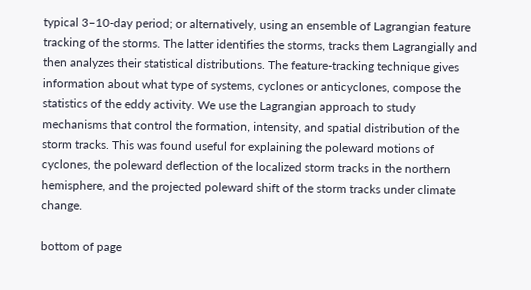typical 3–10-day period; or alternatively, using an ensemble of Lagrangian feature tracking of the storms. The latter identifies the storms, tracks them Lagrangially and then analyzes their statistical distributions. The feature-tracking technique gives information about what type of systems, cyclones or anticyclones, compose the statistics of the eddy activity. We use the Lagrangian approach to study mechanisms that control the formation, intensity, and spatial distribution of the storm tracks. This was found useful for explaining the poleward motions of cyclones, the poleward deflection of the localized storm tracks in the northern hemisphere, and the projected poleward shift of the storm tracks under climate change.

bottom of page